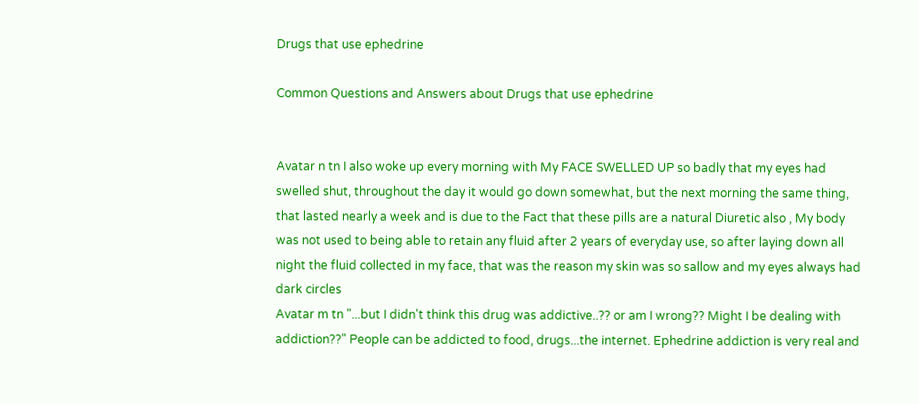Drugs that use ephedrine

Common Questions and Answers about Drugs that use ephedrine


Avatar n tn I also woke up every morning with My FACE SWELLED UP so badly that my eyes had swelled shut, throughout the day it would go down somewhat, but the next morning the same thing, that lasted nearly a week and is due to the Fact that these pills are a natural Diuretic also , My body was not used to being able to retain any fluid after 2 years of everyday use, so after laying down all night the fluid collected in my face, that was the reason my skin was so sallow and my eyes always had dark circles
Avatar m tn "...but I didn't think this drug was addictive..?? or am I wrong?? Might I be dealing with addiction??" People can be addicted to food, drugs...the internet. Ephedrine addiction is very real and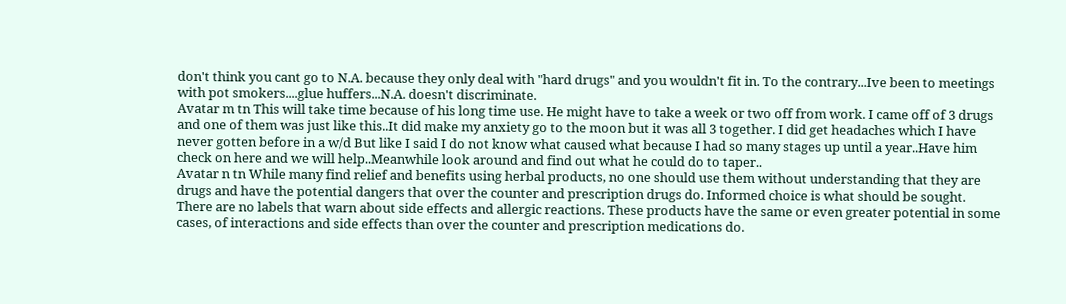don't think you cant go to N.A. because they only deal with "hard drugs" and you wouldn't fit in. To the contrary...Ive been to meetings with pot smokers....glue huffers...N.A. doesn't discriminate.
Avatar m tn This will take time because of his long time use. He might have to take a week or two off from work. I came off of 3 drugs and one of them was just like this..It did make my anxiety go to the moon but it was all 3 together. I did get headaches which I have never gotten before in a w/d But like I said I do not know what caused what because I had so many stages up until a year..Have him check on here and we will help..Meanwhile look around and find out what he could do to taper..
Avatar n tn While many find relief and benefits using herbal products, no one should use them without understanding that they are drugs and have the potential dangers that over the counter and prescription drugs do. Informed choice is what should be sought. There are no labels that warn about side effects and allergic reactions. These products have the same or even greater potential in some cases, of interactions and side effects than over the counter and prescription medications do.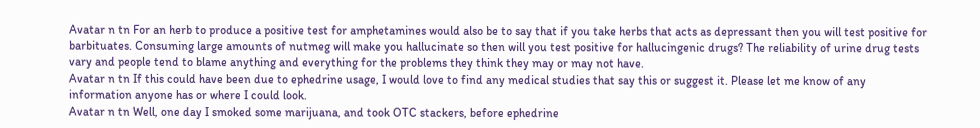Avatar n tn For an herb to produce a positive test for amphetamines would also be to say that if you take herbs that acts as depressant then you will test positive for barbituates. Consuming large amounts of nutmeg will make you hallucinate so then will you test positive for hallucingenic drugs? The reliability of urine drug tests vary and people tend to blame anything and everything for the problems they think they may or may not have.
Avatar n tn If this could have been due to ephedrine usage, I would love to find any medical studies that say this or suggest it. Please let me know of any information anyone has or where I could look.
Avatar n tn Well, one day I smoked some marijuana, and took OTC stackers, before ephedrine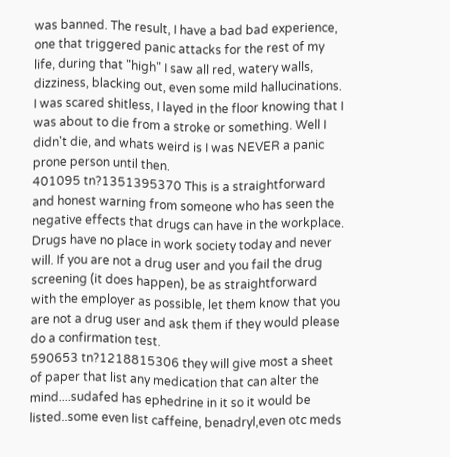was banned. The result, I have a bad bad experience, one that triggered panic attacks for the rest of my life, during that "high" I saw all red, watery walls, dizziness, blacking out, even some mild hallucinations. I was scared shitless, I layed in the floor knowing that I was about to die from a stroke or something. Well I didn't die, and whats weird is I was NEVER a panic prone person until then.
401095 tn?1351395370 This is a straightforward and honest warning from someone who has seen the negative effects that drugs can have in the workplace. Drugs have no place in work society today and never will. If you are not a drug user and you fail the drug screening (it does happen), be as straightforward with the employer as possible, let them know that you are not a drug user and ask them if they would please do a confirmation test.
590653 tn?1218815306 they will give most a sheet of paper that list any medication that can alter the mind....sudafed has ephedrine in it so it would be listed..some even list caffeine, benadryl,even otc meds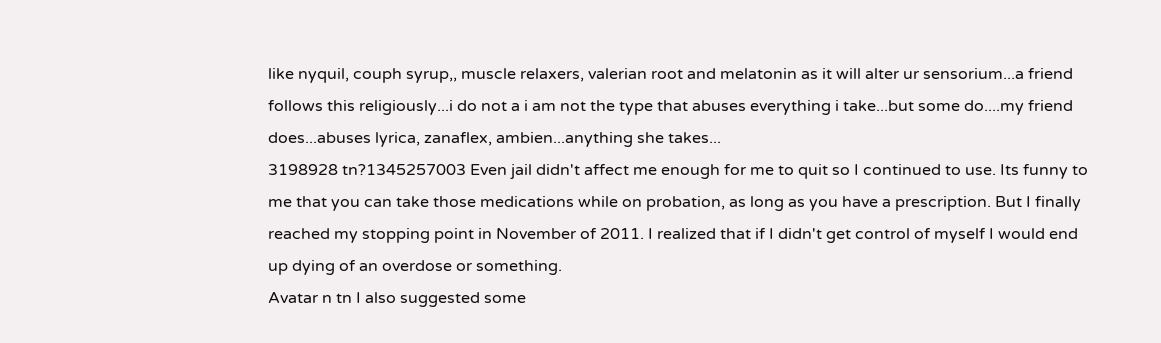like nyquil, couph syrup,, muscle relaxers, valerian root and melatonin as it will alter ur sensorium...a friend follows this religiously...i do not a i am not the type that abuses everything i take...but some do....my friend does...abuses lyrica, zanaflex, ambien...anything she takes...
3198928 tn?1345257003 Even jail didn't affect me enough for me to quit so I continued to use. Its funny to me that you can take those medications while on probation, as long as you have a prescription. But I finally reached my stopping point in November of 2011. I realized that if I didn't get control of myself I would end up dying of an overdose or something.
Avatar n tn I also suggested some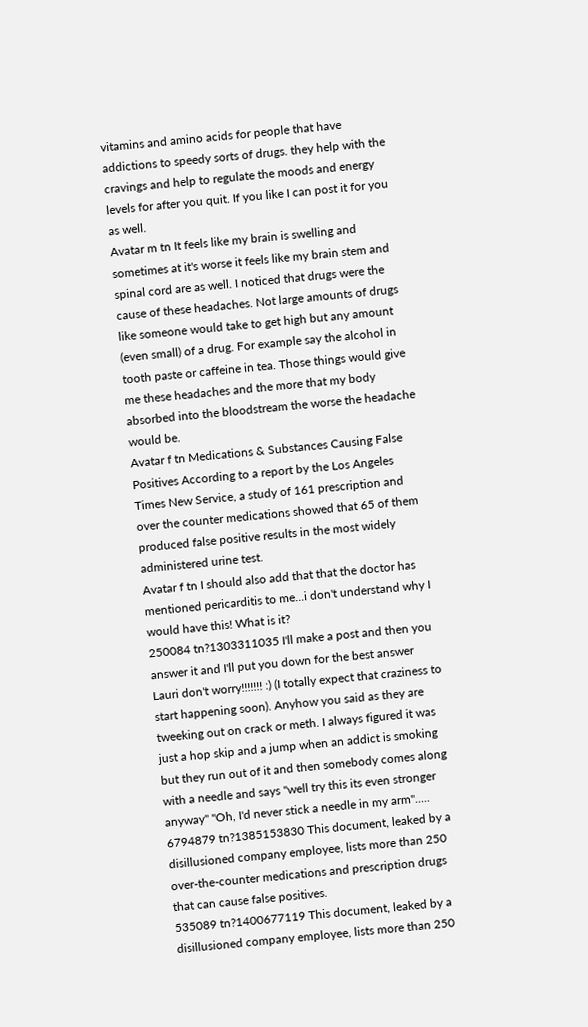vitamins and amino acids for people that have addictions to speedy sorts of drugs. they help with the cravings and help to regulate the moods and energy levels for after you quit. If you like I can post it for you as well.
Avatar m tn It feels like my brain is swelling and sometimes at it's worse it feels like my brain stem and spinal cord are as well. I noticed that drugs were the cause of these headaches. Not large amounts of drugs like someone would take to get high but any amount (even small) of a drug. For example say the alcohol in tooth paste or caffeine in tea. Those things would give me these headaches and the more that my body absorbed into the bloodstream the worse the headache would be.
Avatar f tn Medications & Substances Causing False Positives According to a report by the Los Angeles Times New Service, a study of 161 prescription and over the counter medications showed that 65 of them produced false positive results in the most widely administered urine test.
Avatar f tn I should also add that that the doctor has mentioned pericarditis to me...i don't understand why I would have this! What is it?
250084 tn?1303311035 I'll make a post and then you answer it and I'll put you down for the best answer Lauri don't worry!!!!!!! :) (I totally expect that craziness to start happening soon). Anyhow you said as they are tweeking out on crack or meth. I always figured it was just a hop skip and a jump when an addict is smoking but they run out of it and then somebody comes along with a needle and says "well try this its even stronger anyway" "Oh, I'd never stick a needle in my arm".....
6794879 tn?1385153830 This document, leaked by a disillusioned company employee, lists more than 250 over-the-counter medications and prescription drugs that can cause false positives.
535089 tn?1400677119 This document, leaked by a disillusioned company employee, lists more than 250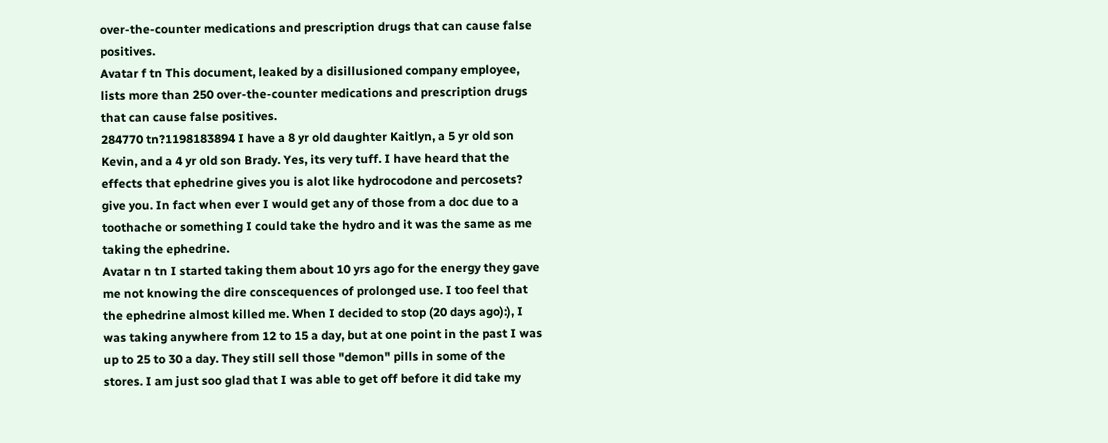over-the-counter medications and prescription drugs that can cause false positives.
Avatar f tn This document, leaked by a disillusioned company employee, lists more than 250 over-the-counter medications and prescription drugs that can cause false positives.
284770 tn?1198183894 I have a 8 yr old daughter Kaitlyn, a 5 yr old son Kevin, and a 4 yr old son Brady. Yes, its very tuff. I have heard that the effects that ephedrine gives you is alot like hydrocodone and percosets? give you. In fact when ever I would get any of those from a doc due to a toothache or something I could take the hydro and it was the same as me taking the ephedrine.
Avatar n tn I started taking them about 10 yrs ago for the energy they gave me not knowing the dire conscequences of prolonged use. I too feel that the ephedrine almost killed me. When I decided to stop (20 days ago):), I was taking anywhere from 12 to 15 a day, but at one point in the past I was up to 25 to 30 a day. They still sell those "demon" pills in some of the stores. I am just soo glad that I was able to get off before it did take my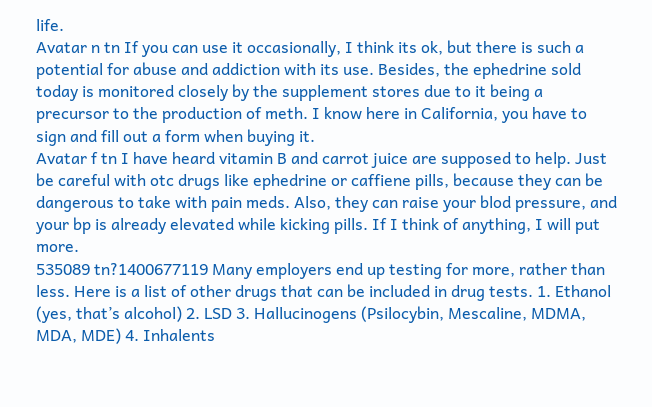life.
Avatar n tn If you can use it occasionally, I think its ok, but there is such a potential for abuse and addiction with its use. Besides, the ephedrine sold today is monitored closely by the supplement stores due to it being a precursor to the production of meth. I know here in California, you have to sign and fill out a form when buying it.
Avatar f tn I have heard vitamin B and carrot juice are supposed to help. Just be careful with otc drugs like ephedrine or caffiene pills, because they can be dangerous to take with pain meds. Also, they can raise your blod pressure, and your bp is already elevated while kicking pills. If I think of anything, I will put more.
535089 tn?1400677119 Many employers end up testing for more, rather than less. Here is a list of other drugs that can be included in drug tests. 1. Ethanol (yes, that’s alcohol) 2. LSD 3. Hallucinogens (Psilocybin, Mescaline, MDMA, MDA, MDE) 4. Inhalents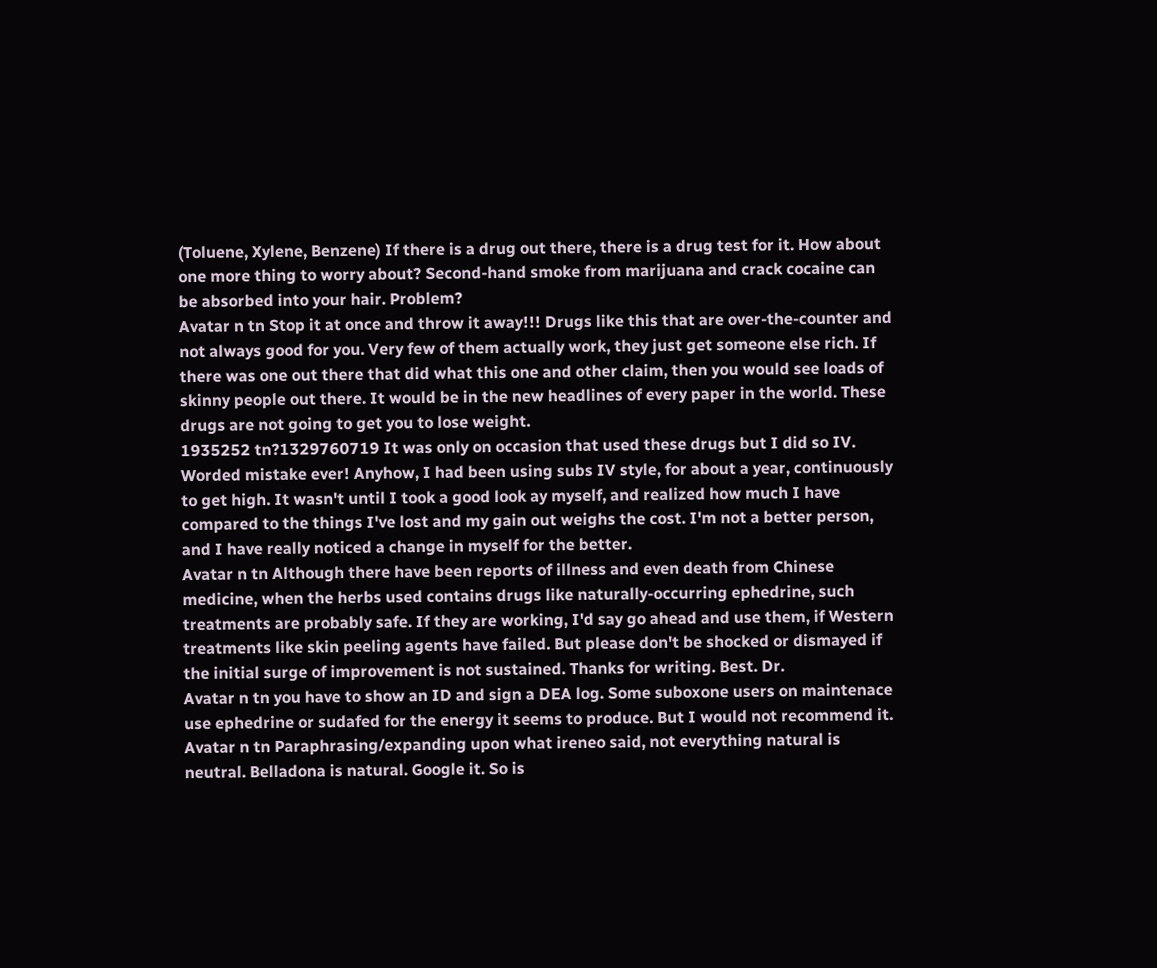(Toluene, Xylene, Benzene) If there is a drug out there, there is a drug test for it. How about one more thing to worry about? Second-hand smoke from marijuana and crack cocaine can be absorbed into your hair. Problem?
Avatar n tn Stop it at once and throw it away!!! Drugs like this that are over-the-counter and not always good for you. Very few of them actually work, they just get someone else rich. If there was one out there that did what this one and other claim, then you would see loads of skinny people out there. It would be in the new headlines of every paper in the world. These drugs are not going to get you to lose weight.
1935252 tn?1329760719 It was only on occasion that used these drugs but I did so IV. Worded mistake ever! Anyhow, I had been using subs IV style, for about a year, continuously to get high. It wasn't until I took a good look ay myself, and realized how much I have compared to the things I've lost and my gain out weighs the cost. I'm not a better person, and I have really noticed a change in myself for the better.
Avatar n tn Although there have been reports of illness and even death from Chinese medicine, when the herbs used contains drugs like naturally-occurring ephedrine, such treatments are probably safe. If they are working, I'd say go ahead and use them, if Western treatments like skin peeling agents have failed. But please don't be shocked or dismayed if the initial surge of improvement is not sustained. Thanks for writing. Best. Dr.
Avatar n tn you have to show an ID and sign a DEA log. Some suboxone users on maintenace use ephedrine or sudafed for the energy it seems to produce. But I would not recommend it.
Avatar n tn Paraphrasing/expanding upon what ireneo said, not everything natural is neutral. Belladona is natural. Google it. So is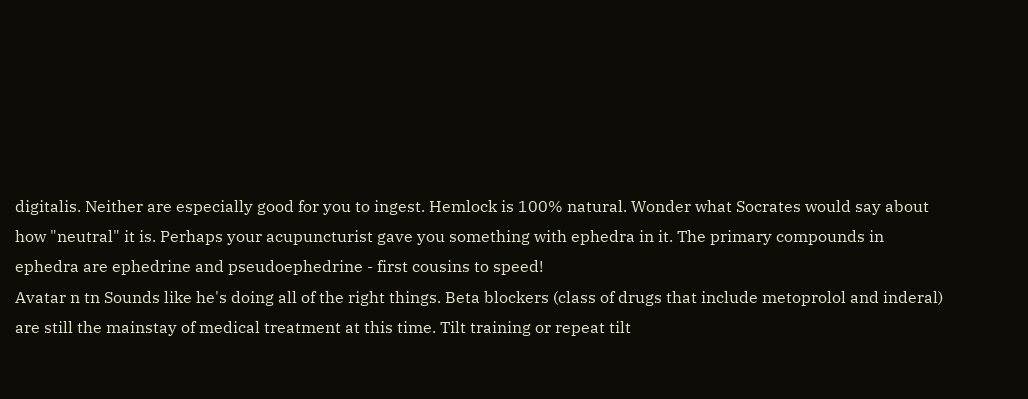digitalis. Neither are especially good for you to ingest. Hemlock is 100% natural. Wonder what Socrates would say about how "neutral" it is. Perhaps your acupuncturist gave you something with ephedra in it. The primary compounds in ephedra are ephedrine and pseudoephedrine - first cousins to speed!
Avatar n tn Sounds like he's doing all of the right things. Beta blockers (class of drugs that include metoprolol and inderal) are still the mainstay of medical treatment at this time. Tilt training or repeat tilt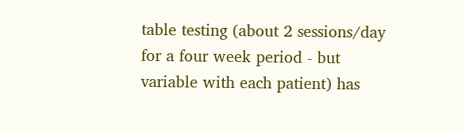table testing (about 2 sessions/day for a four week period - but variable with each patient) has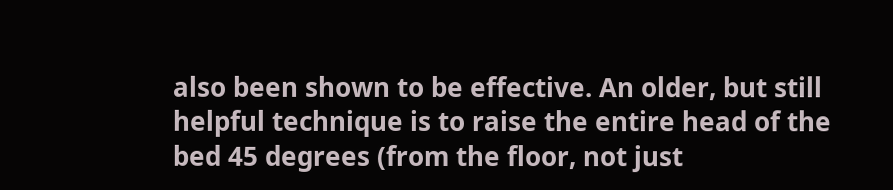also been shown to be effective. An older, but still helpful technique is to raise the entire head of the bed 45 degrees (from the floor, not just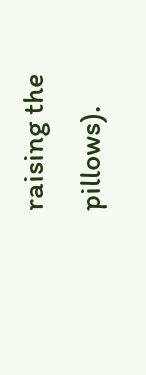raising the pillows).